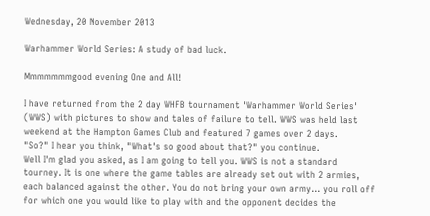Wednesday, 20 November 2013

Warhammer World Series: A study of bad luck.

Mmmmmmmgood evening One and All!

I have returned from the 2 day WHFB tournament 'Warhammer World Series' (WWS) with pictures to show and tales of failure to tell. WWS was held last weekend at the Hampton Games Club and featured 7 games over 2 days.
"So?" I hear you think, "What's so good about that?" you continue.
Well I'm glad you asked, as I am going to tell you. WWS is not a standard tourney. It is one where the game tables are already set out with 2 armies, each balanced against the other. You do not bring your own army... you roll off for which one you would like to play with and the opponent decides the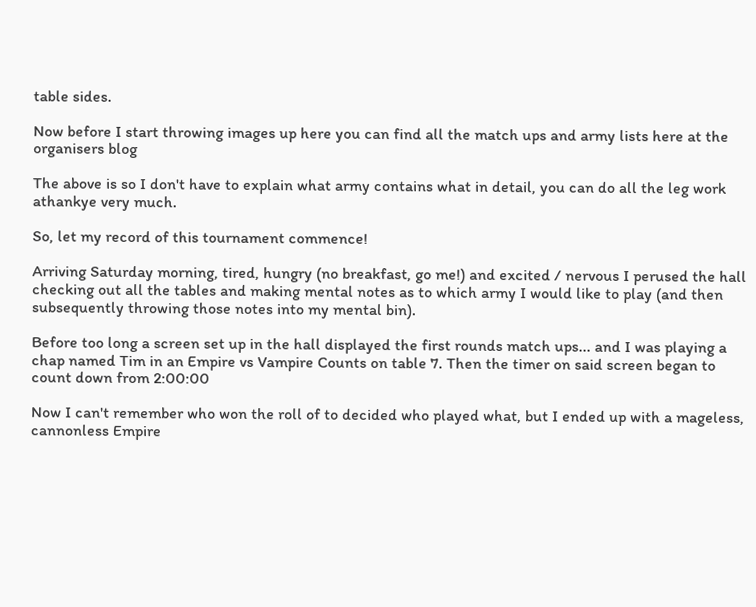table sides.

Now before I start throwing images up here you can find all the match ups and army lists here at the organisers blog

The above is so I don't have to explain what army contains what in detail, you can do all the leg work athankye very much.

So, let my record of this tournament commence!

Arriving Saturday morning, tired, hungry (no breakfast, go me!) and excited / nervous I perused the hall checking out all the tables and making mental notes as to which army I would like to play (and then subsequently throwing those notes into my mental bin).

Before too long a screen set up in the hall displayed the first rounds match ups... and I was playing a chap named Tim in an Empire vs Vampire Counts on table 7. Then the timer on said screen began to count down from 2:00:00

Now I can't remember who won the roll of to decided who played what, but I ended up with a mageless, cannonless Empire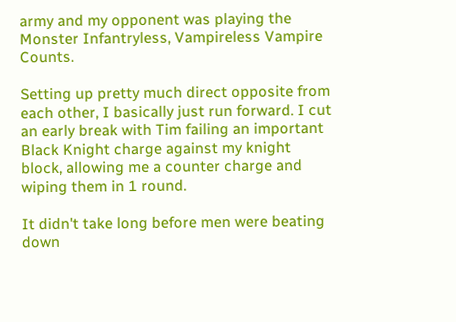army and my opponent was playing the Monster Infantryless, Vampireless Vampire Counts.

Setting up pretty much direct opposite from each other, I basically just run forward. I cut an early break with Tim failing an important Black Knight charge against my knight block, allowing me a counter charge and wiping them in 1 round.

It didn't take long before men were beating down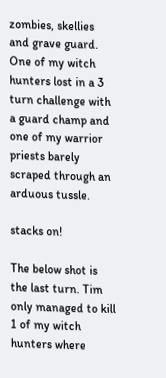zombies, skellies and grave guard. One of my witch hunters lost in a 3 turn challenge with a guard champ and one of my warrior priests barely scraped through an arduous tussle.

stacks on!

The below shot is the last turn. Tim only managed to kill 1 of my witch hunters where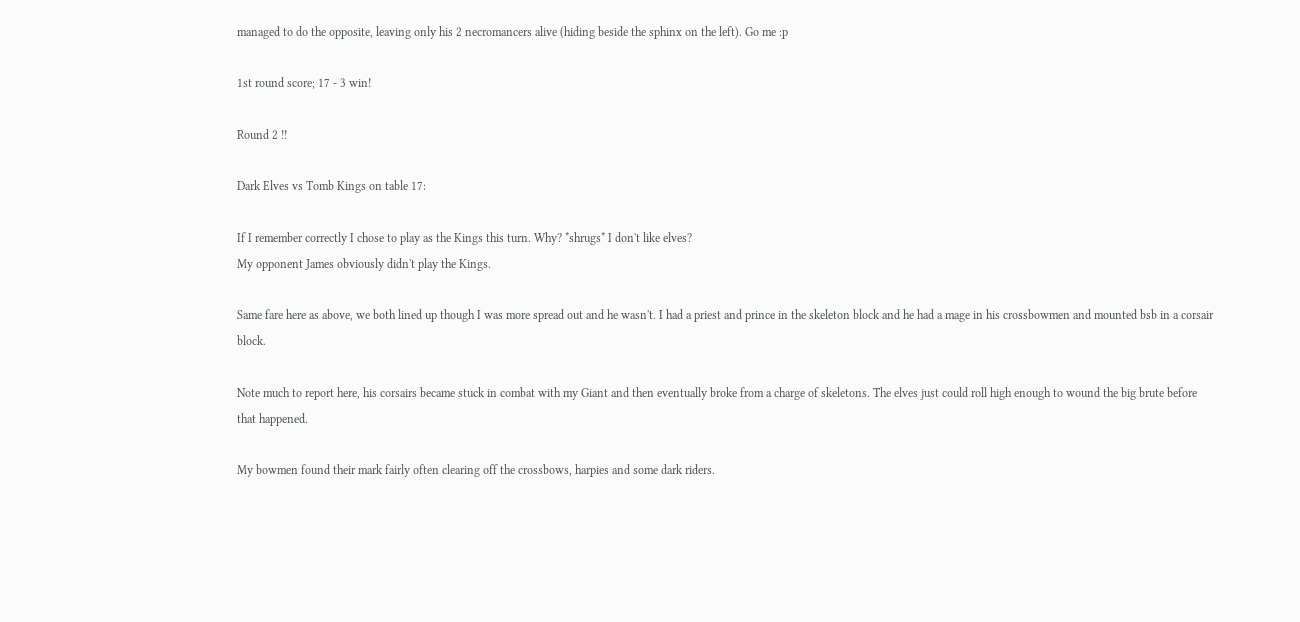managed to do the opposite, leaving only his 2 necromancers alive (hiding beside the sphinx on the left). Go me :p

1st round score; 17 - 3 win!

Round 2 !!

Dark Elves vs Tomb Kings on table 17:

If I remember correctly I chose to play as the Kings this turn. Why? *shrugs* I don't like elves?
My opponent James obviously didn't play the Kings.

Same fare here as above, we both lined up though I was more spread out and he wasn't. I had a priest and prince in the skeleton block and he had a mage in his crossbowmen and mounted bsb in a corsair block.

Note much to report here, his corsairs became stuck in combat with my Giant and then eventually broke from a charge of skeletons. The elves just could roll high enough to wound the big brute before that happened.

My bowmen found their mark fairly often clearing off the crossbows, harpies and some dark riders.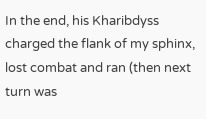In the end, his Kharibdyss charged the flank of my sphinx, lost combat and ran (then next turn was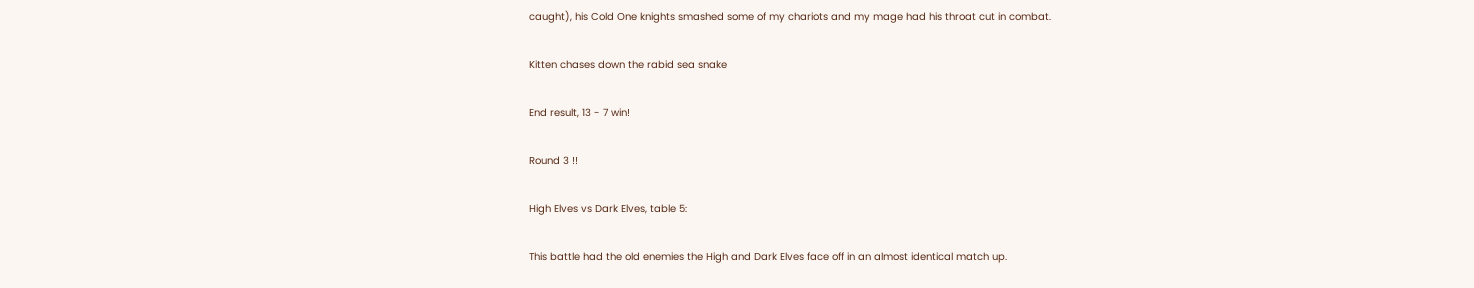caught), his Cold One knights smashed some of my chariots and my mage had his throat cut in combat.

Kitten chases down the rabid sea snake

End result, 13 - 7 win!

Round 3 !!

High Elves vs Dark Elves, table 5:

This battle had the old enemies the High and Dark Elves face off in an almost identical match up.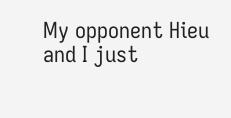My opponent Hieu and I just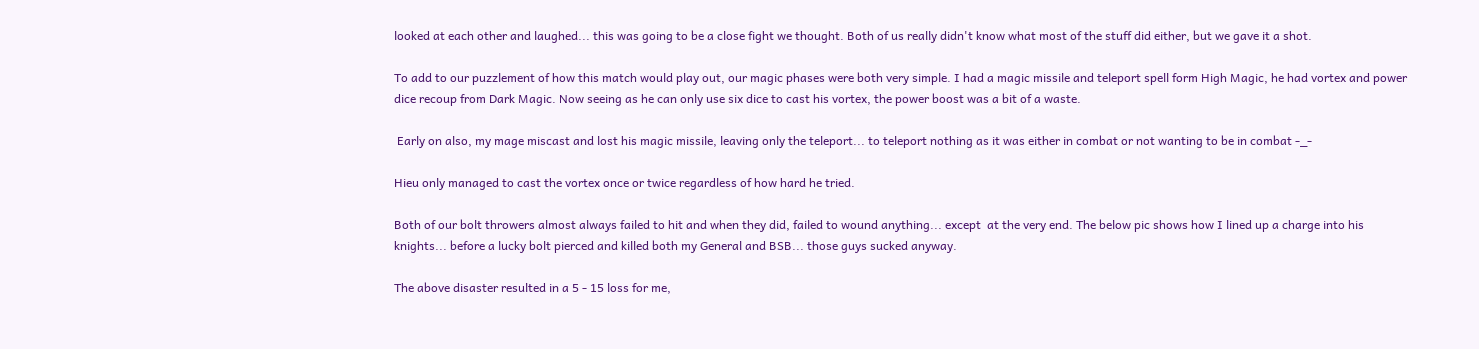looked at each other and laughed... this was going to be a close fight we thought. Both of us really didn't know what most of the stuff did either, but we gave it a shot.

To add to our puzzlement of how this match would play out, our magic phases were both very simple. I had a magic missile and teleport spell form High Magic, he had vortex and power dice recoup from Dark Magic. Now seeing as he can only use six dice to cast his vortex, the power boost was a bit of a waste.

 Early on also, my mage miscast and lost his magic missile, leaving only the teleport... to teleport nothing as it was either in combat or not wanting to be in combat -_-

Hieu only managed to cast the vortex once or twice regardless of how hard he tried.

Both of our bolt throwers almost always failed to hit and when they did, failed to wound anything... except  at the very end. The below pic shows how I lined up a charge into his knights... before a lucky bolt pierced and killed both my General and BSB... those guys sucked anyway.

The above disaster resulted in a 5 - 15 loss for me,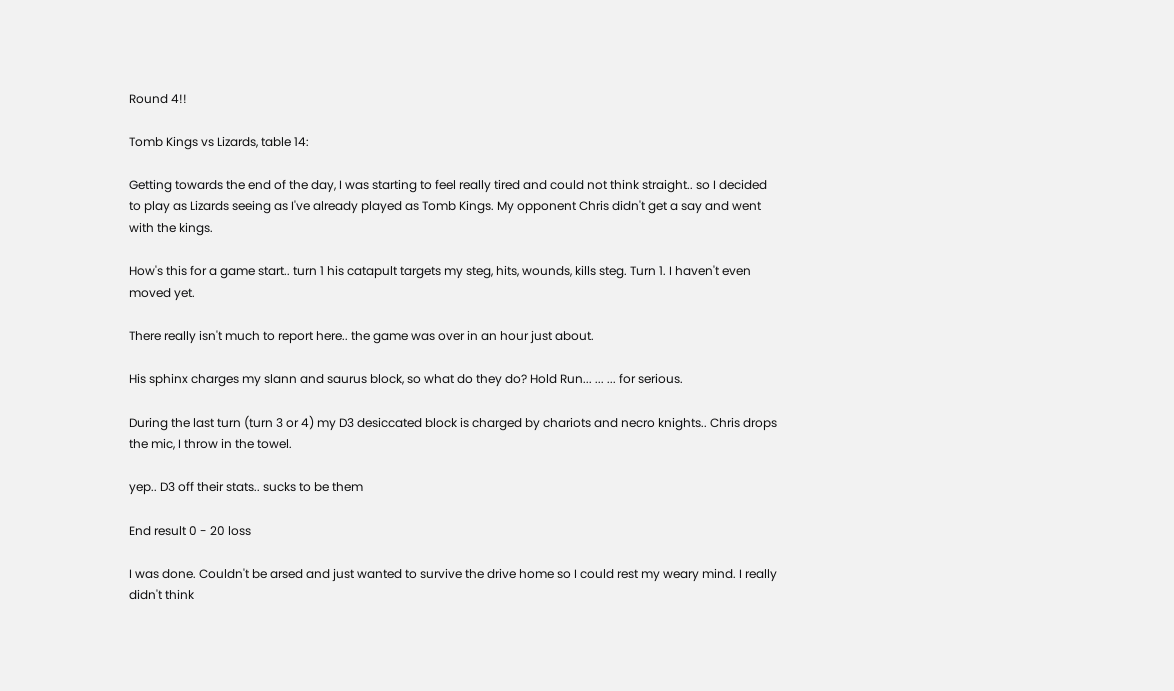Round 4!!

Tomb Kings vs Lizards, table 14:

Getting towards the end of the day, I was starting to feel really tired and could not think straight.. so I decided to play as Lizards seeing as I've already played as Tomb Kings. My opponent Chris didn't get a say and went with the kings.

How's this for a game start.. turn 1 his catapult targets my steg, hits, wounds, kills steg. Turn 1. I haven't even moved yet.

There really isn't much to report here.. the game was over in an hour just about.

His sphinx charges my slann and saurus block, so what do they do? Hold Run... ... ... for serious.

During the last turn (turn 3 or 4) my D3 desiccated block is charged by chariots and necro knights.. Chris drops the mic, I throw in the towel.

yep.. D3 off their stats.. sucks to be them

End result 0 - 20 loss

I was done. Couldn't be arsed and just wanted to survive the drive home so I could rest my weary mind. I really didn't think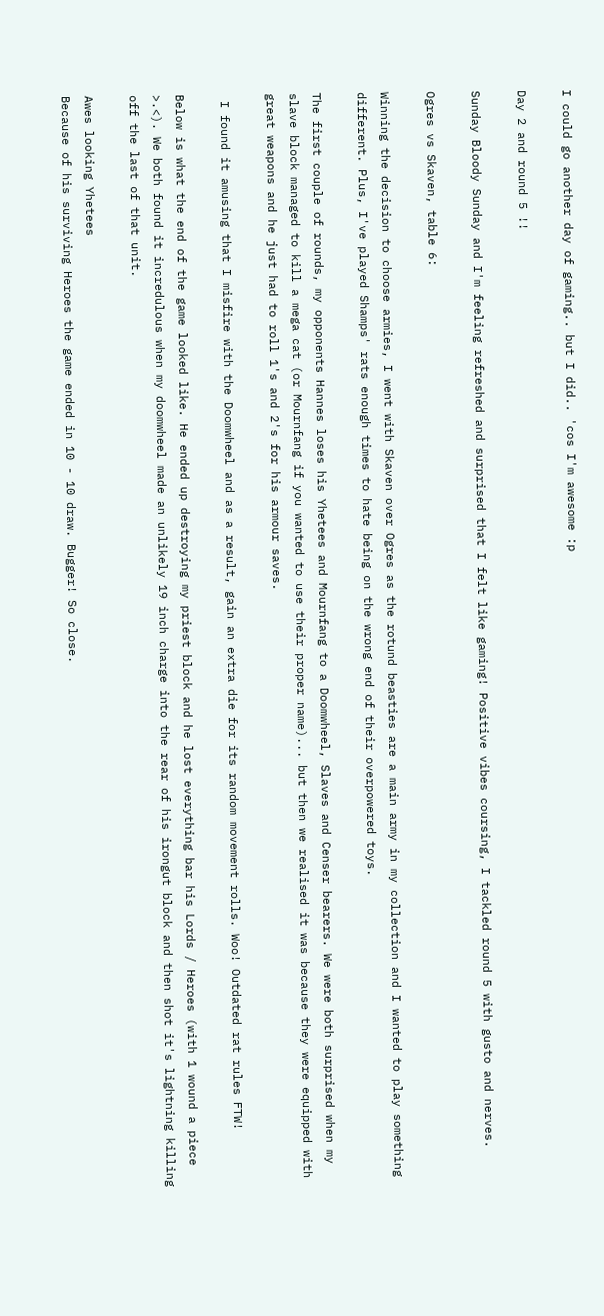I could go another day of gaming.. but I did.. 'cos I'm awesome :p

Day 2 and round 5 !!

Sunday Bloody Sunday and I'm feeling refreshed and surprised that I felt like gaming! Positive vibes coursing, I tackled round 5 with gusto and nerves.

Ogres vs Skaven, table 6:

Winning the decision to choose armies, I went with Skaven over Ogres as the rotund beasties are a main army in my collection and I wanted to play something different. Plus, I've played Shamps' rats enough times to hate being on the wrong end of their overpowered toys.

The first couple of rounds, my opponents Hannes loses his Yhetees and Mournfang to a Doomwheel, Slaves and Censer bearers. We were both surprised when my slave block managed to kill a mega cat (or Mournfang if you wanted to use their proper name)... but then we realised it was because they were equipped with great weapons and he just had to roll 1's and 2's for his armour saves.

 I found it amusing that I misfire with the Doomwheel and as a result, gain an extra die for its random movement rolls. Woo! Outdated rat rules FTW!

Below is what the end of the game looked like. He ended up destroying my priest block and he lost everything bar his Lords / Heroes (with 1 wound a piece >.<). We both found it incredulous when my doomwheel made an unlikely 19 inch charge into the rear of his irongut block and then shot it's lightning killing off the last of that unit.

Awes looking Yhetees
Because of his surviving Heroes the game ended in 10 - 10 draw. Bugger! So close.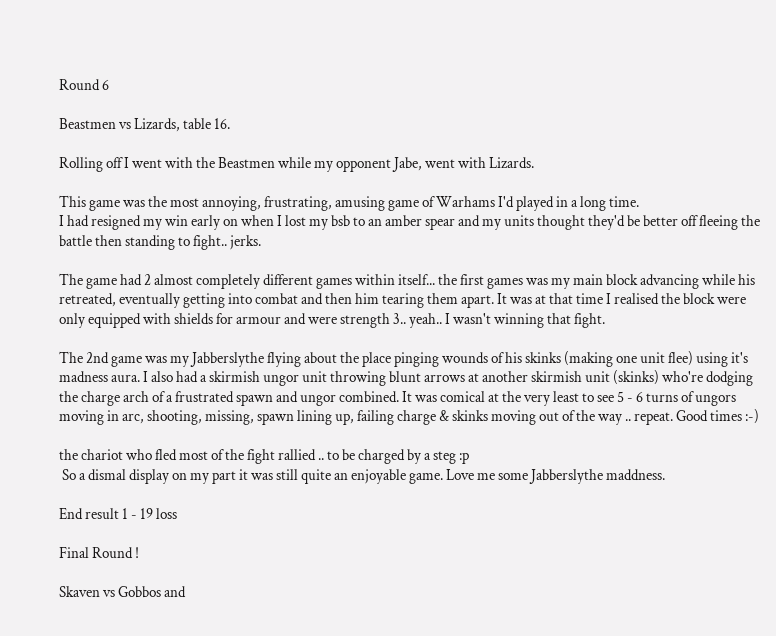Round 6

Beastmen vs Lizards, table 16.

Rolling off I went with the Beastmen while my opponent Jabe, went with Lizards.

This game was the most annoying, frustrating, amusing game of Warhams I'd played in a long time.
I had resigned my win early on when I lost my bsb to an amber spear and my units thought they'd be better off fleeing the battle then standing to fight.. jerks.

The game had 2 almost completely different games within itself... the first games was my main block advancing while his retreated, eventually getting into combat and then him tearing them apart. It was at that time I realised the block were only equipped with shields for armour and were strength 3.. yeah.. I wasn't winning that fight.

The 2nd game was my Jabberslythe flying about the place pinging wounds of his skinks (making one unit flee) using it's madness aura. I also had a skirmish ungor unit throwing blunt arrows at another skirmish unit (skinks) who're dodging the charge arch of a frustrated spawn and ungor combined. It was comical at the very least to see 5 - 6 turns of ungors moving in arc, shooting, missing, spawn lining up, failing charge & skinks moving out of the way .. repeat. Good times :-)

the chariot who fled most of the fight rallied .. to be charged by a steg :p
 So a dismal display on my part it was still quite an enjoyable game. Love me some Jabberslythe maddness.

End result 1 - 19 loss

Final Round !

Skaven vs Gobbos and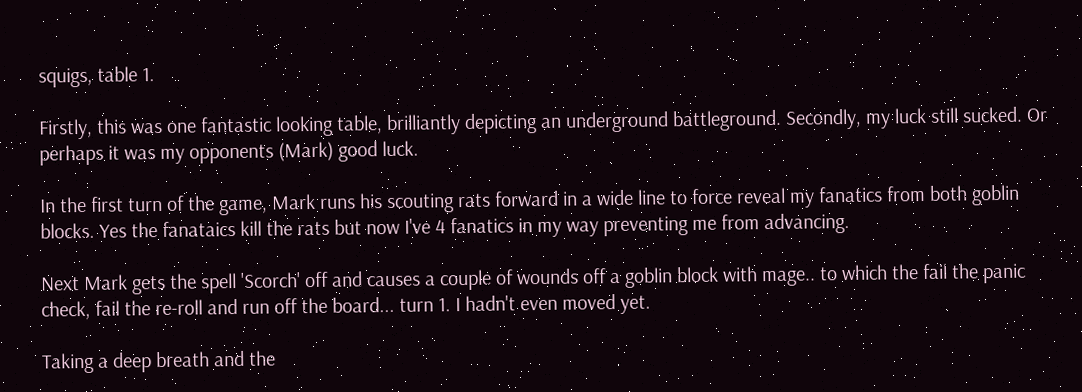squigs, table 1.

Firstly, this was one fantastic looking table, brilliantly depicting an underground battleground. Secondly, my luck still sucked. Or perhaps it was my opponents (Mark) good luck.

In the first turn of the game, Mark runs his scouting rats forward in a wide line to force reveal my fanatics from both goblin blocks. Yes the fanataics kill the rats but now I've 4 fanatics in my way preventing me from advancing.

Next Mark gets the spell 'Scorch' off and causes a couple of wounds off a goblin block with mage.. to which the fail the panic check, fail the re-roll and run off the board... turn 1. I hadn't even moved yet.

Taking a deep breath and the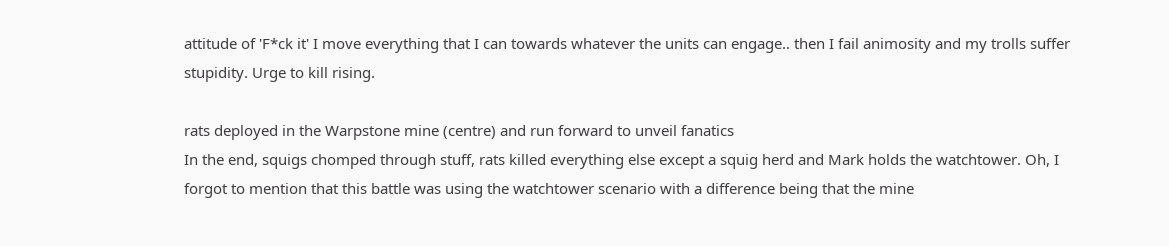attitude of 'F*ck it' I move everything that I can towards whatever the units can engage.. then I fail animosity and my trolls suffer stupidity. Urge to kill rising.

rats deployed in the Warpstone mine (centre) and run forward to unveil fanatics
In the end, squigs chomped through stuff, rats killed everything else except a squig herd and Mark holds the watchtower. Oh, I forgot to mention that this battle was using the watchtower scenario with a difference being that the mine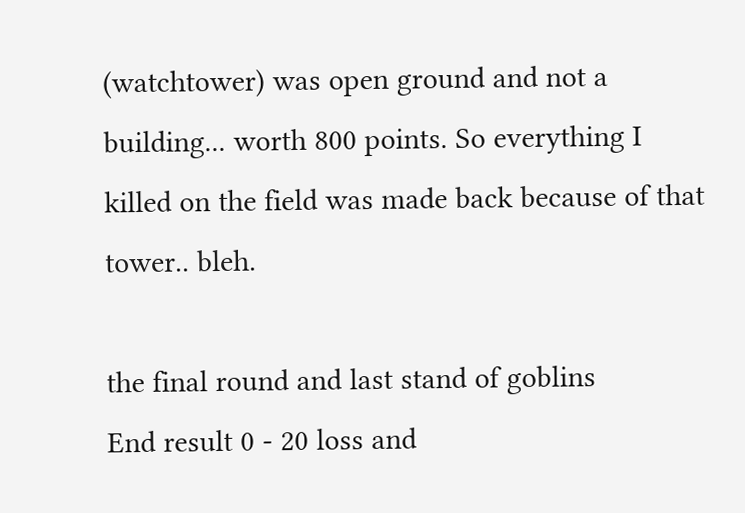(watchtower) was open ground and not a building... worth 800 points. So everything I killed on the field was made back because of that tower.. bleh.

the final round and last stand of goblins
End result 0 - 20 loss and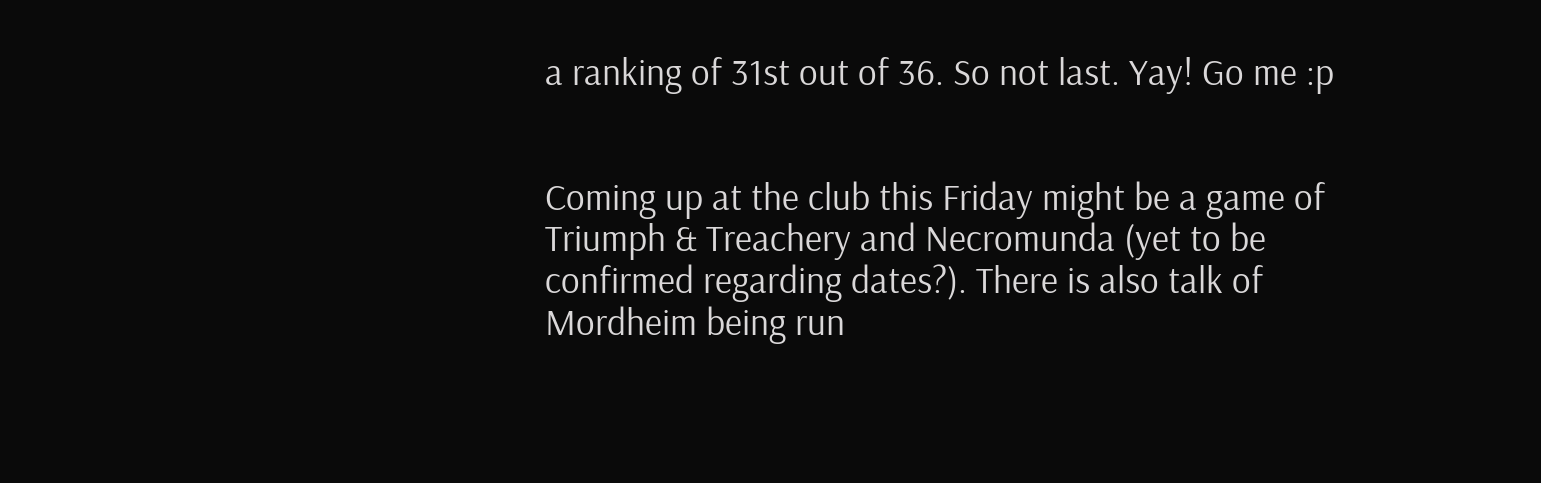a ranking of 31st out of 36. So not last. Yay! Go me :p


Coming up at the club this Friday might be a game of Triumph & Treachery and Necromunda (yet to be confirmed regarding dates?). There is also talk of Mordheim being run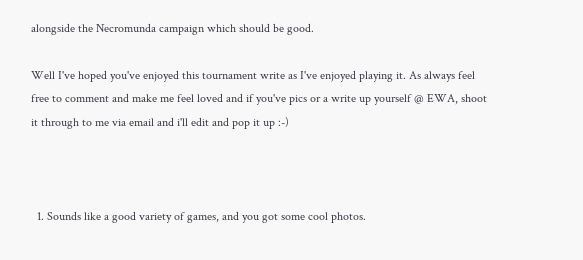alongside the Necromunda campaign which should be good.

Well I've hoped you've enjoyed this tournament write as I've enjoyed playing it. As always feel free to comment and make me feel loved and if you've pics or a write up yourself @ EWA, shoot it through to me via email and i'll edit and pop it up :-)



  1. Sounds like a good variety of games, and you got some cool photos.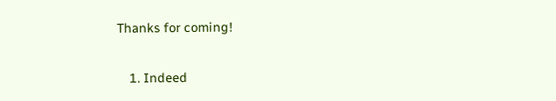Thanks for coming!

    1. Indeed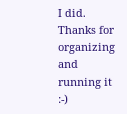I did. Thanks for organizing and running it :-)